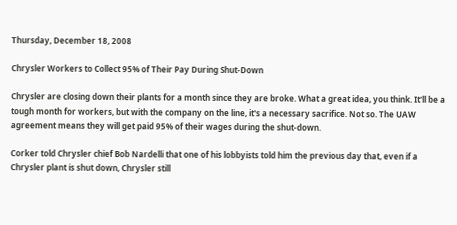Thursday, December 18, 2008

Chrysler Workers to Collect 95% of Their Pay During Shut-Down

Chrysler are closing down their plants for a month since they are broke. What a great idea, you think. It'll be a tough month for workers, but with the company on the line, it's a necessary sacrifice. Not so. The UAW agreement means they will get paid 95% of their wages during the shut-down.

Corker told Chrysler chief Bob Nardelli that one of his lobbyists told him the previous day that, even if a Chrysler plant is shut down, Chrysler still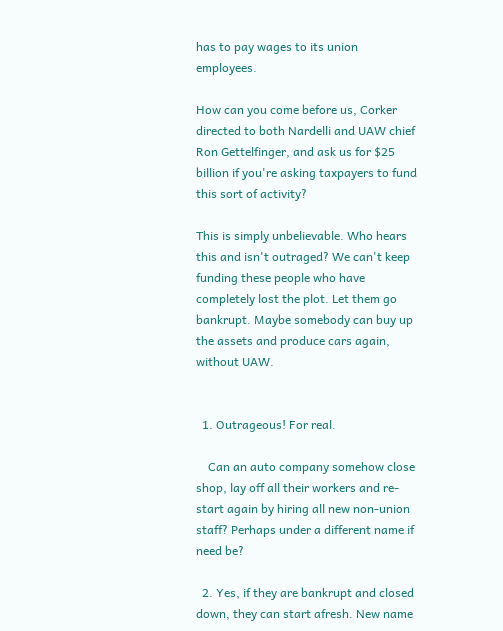has to pay wages to its union employees.

How can you come before us, Corker directed to both Nardelli and UAW chief Ron Gettelfinger, and ask us for $25 billion if you're asking taxpayers to fund this sort of activity?

This is simply unbelievable. Who hears this and isn't outraged? We can't keep funding these people who have completely lost the plot. Let them go bankrupt. Maybe somebody can buy up the assets and produce cars again, without UAW.


  1. Outrageous! For real.

    Can an auto company somehow close shop, lay off all their workers and re-start again by hiring all new non-union staff? Perhaps under a different name if need be?

  2. Yes, if they are bankrupt and closed down, they can start afresh. New name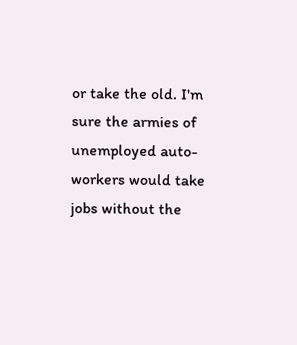or take the old. I'm sure the armies of unemployed auto-workers would take jobs without the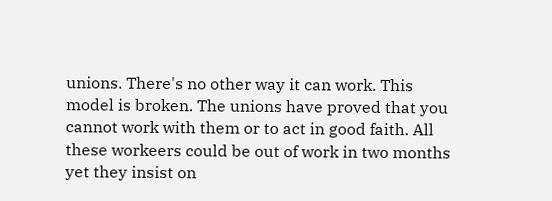unions. There's no other way it can work. This model is broken. The unions have proved that you cannot work with them or to act in good faith. All these workeers could be out of work in two months yet they insist on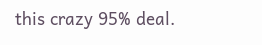this crazy 95% deal.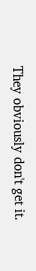They obviously don't get it.